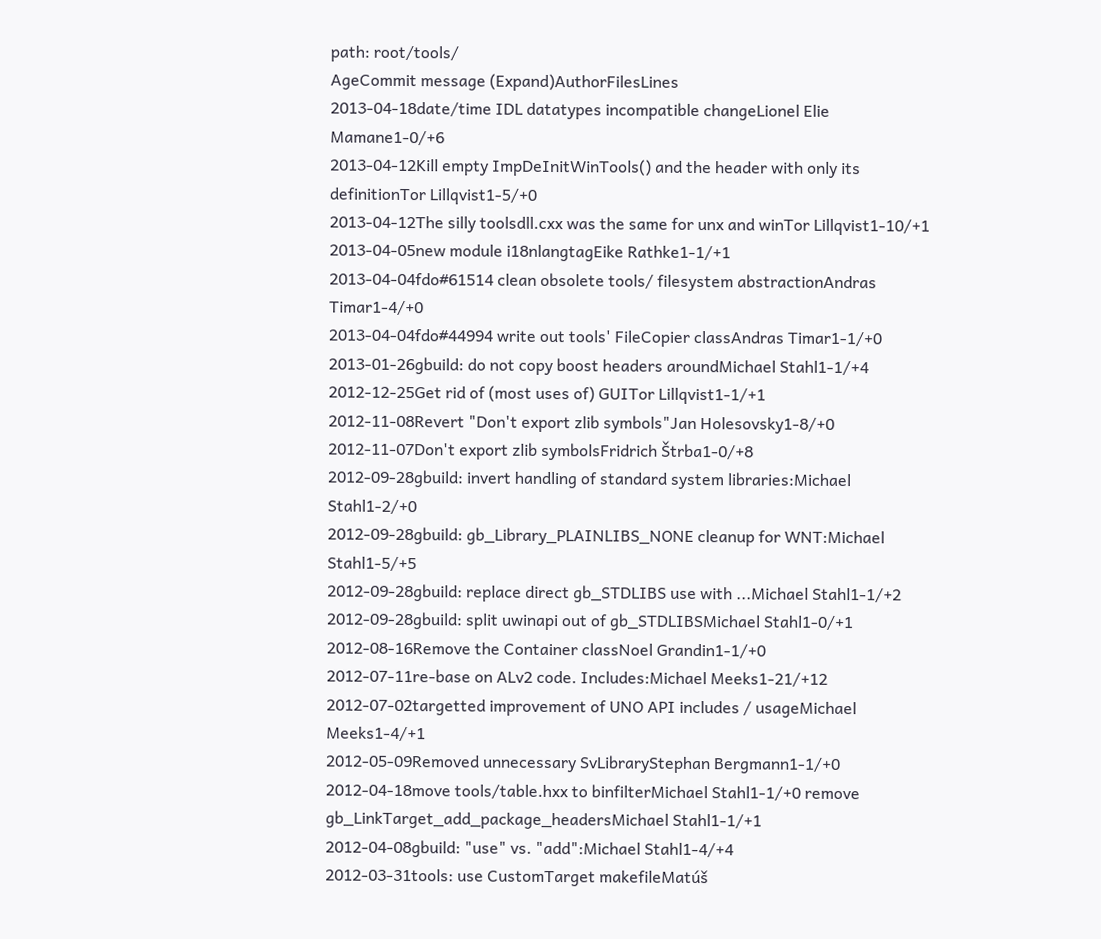path: root/tools/
AgeCommit message (Expand)AuthorFilesLines
2013-04-18date/time IDL datatypes incompatible changeLionel Elie Mamane1-0/+6
2013-04-12Kill empty ImpDeInitWinTools() and the header with only its definitionTor Lillqvist1-5/+0
2013-04-12The silly toolsdll.cxx was the same for unx and winTor Lillqvist1-10/+1
2013-04-05new module i18nlangtagEike Rathke1-1/+1
2013-04-04fdo#61514 clean obsolete tools/ filesystem abstractionAndras Timar1-4/+0
2013-04-04fdo#44994 write out tools' FileCopier classAndras Timar1-1/+0
2013-01-26gbuild: do not copy boost headers aroundMichael Stahl1-1/+4
2012-12-25Get rid of (most uses of) GUITor Lillqvist1-1/+1
2012-11-08Revert "Don't export zlib symbols"Jan Holesovsky1-8/+0
2012-11-07Don't export zlib symbolsFridrich Štrba1-0/+8
2012-09-28gbuild: invert handling of standard system libraries:Michael Stahl1-2/+0
2012-09-28gbuild: gb_Library_PLAINLIBS_NONE cleanup for WNT:Michael Stahl1-5/+5
2012-09-28gbuild: replace direct gb_STDLIBS use with ...Michael Stahl1-1/+2
2012-09-28gbuild: split uwinapi out of gb_STDLIBSMichael Stahl1-0/+1
2012-08-16Remove the Container classNoel Grandin1-1/+0
2012-07-11re-base on ALv2 code. Includes:Michael Meeks1-21/+12
2012-07-02targetted improvement of UNO API includes / usageMichael Meeks1-4/+1
2012-05-09Removed unnecessary SvLibraryStephan Bergmann1-1/+0
2012-04-18move tools/table.hxx to binfilterMichael Stahl1-1/+0 remove gb_LinkTarget_add_package_headersMichael Stahl1-1/+1
2012-04-08gbuild: "use" vs. "add":Michael Stahl1-4/+4
2012-03-31tools: use CustomTarget makefileMatúš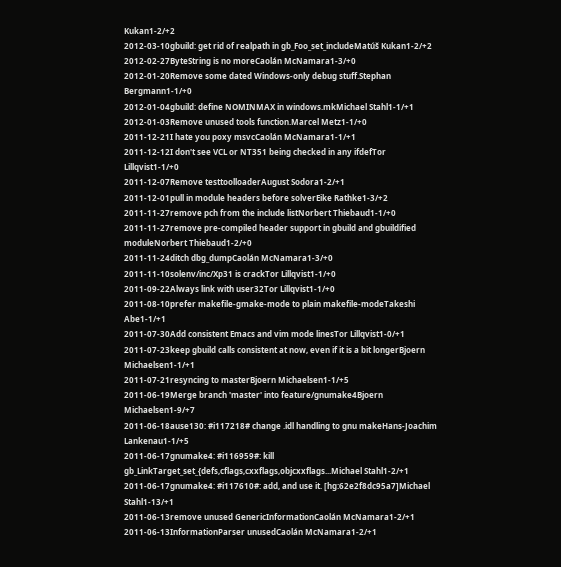Kukan1-2/+2
2012-03-10gbuild: get rid of realpath in gb_Foo_set_includeMatúš Kukan1-2/+2
2012-02-27ByteString is no moreCaolán McNamara1-3/+0
2012-01-20Remove some dated Windows-only debug stuff.Stephan Bergmann1-1/+0
2012-01-04gbuild: define NOMINMAX in windows.mkMichael Stahl1-1/+1
2012-01-03Remove unused tools function.Marcel Metz1-1/+0
2011-12-21I hate you poxy msvcCaolán McNamara1-1/+1
2011-12-12I don't see VCL or NT351 being checked in any ifdefTor Lillqvist1-1/+0
2011-12-07Remove testtoolloaderAugust Sodora1-2/+1
2011-12-01pull in module headers before solverEike Rathke1-3/+2
2011-11-27remove pch from the include listNorbert Thiebaud1-1/+0
2011-11-27remove pre-compiled header support in gbuild and gbuildified moduleNorbert Thiebaud1-2/+0
2011-11-24ditch dbg_dumpCaolán McNamara1-3/+0
2011-11-10solenv/inc/Xp31 is crackTor Lillqvist1-1/+0
2011-09-22Always link with user32Tor Lillqvist1-1/+0
2011-08-10prefer makefile-gmake-mode to plain makefile-modeTakeshi Abe1-1/+1
2011-07-30Add consistent Emacs and vim mode linesTor Lillqvist1-0/+1
2011-07-23keep gbuild calls consistent at now, even if it is a bit longerBjoern Michaelsen1-1/+1
2011-07-21resyncing to masterBjoern Michaelsen1-1/+5
2011-06-19Merge branch 'master' into feature/gnumake4Bjoern Michaelsen1-9/+7
2011-06-18ause130: #i117218# change .idl handling to gnu makeHans-Joachim Lankenau1-1/+5
2011-06-17gnumake4: #i116959#: kill gb_LinkTarget_set_{defs,cflags,cxxflags,objcxxflags...Michael Stahl1-2/+1
2011-06-17gnumake4: #i117610#: add, and use it. [hg:62e2f8dc95a7]Michael Stahl1-13/+1
2011-06-13remove unused GenericInformationCaolán McNamara1-2/+1
2011-06-13InformationParser unusedCaolán McNamara1-2/+1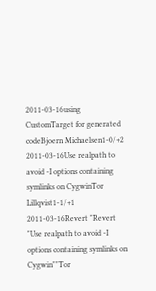2011-03-16using CustomTarget for generated codeBjoern Michaelsen1-0/+2
2011-03-16Use realpath to avoid -I options containing symlinks on CygwinTor Lillqvist1-1/+1
2011-03-16Revert "Revert "Use realpath to avoid -I options containing symlinks on Cygwin""Tor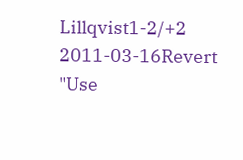Lillqvist1-2/+2
2011-03-16Revert "Use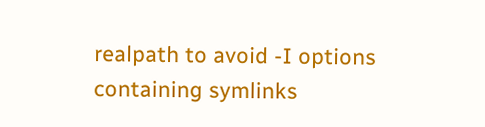realpath to avoid -I options containing symlinks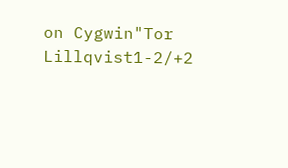on Cygwin"Tor Lillqvist1-2/+2